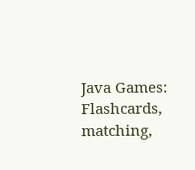Java Games: Flashcards, matching,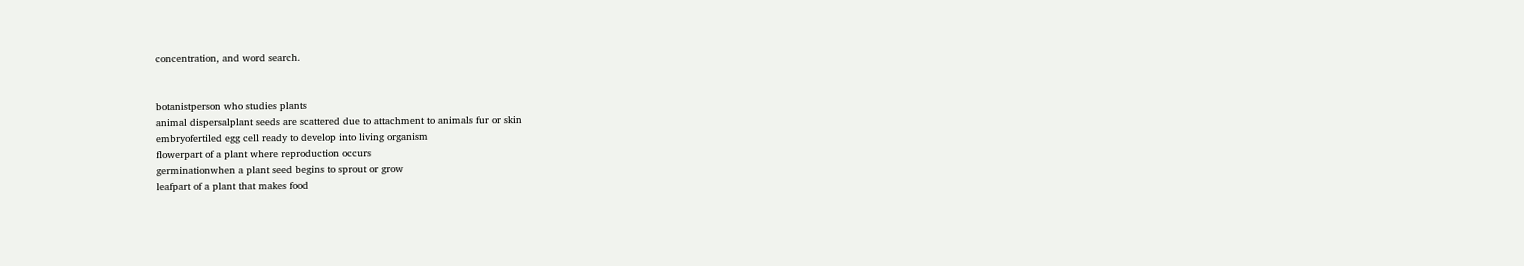concentration, and word search.


botanistperson who studies plants
animal dispersalplant seeds are scattered due to attachment to animals fur or skin
embryofertiled egg cell ready to develop into living organism
flowerpart of a plant where reproduction occurs
germinationwhen a plant seed begins to sprout or grow
leafpart of a plant that makes food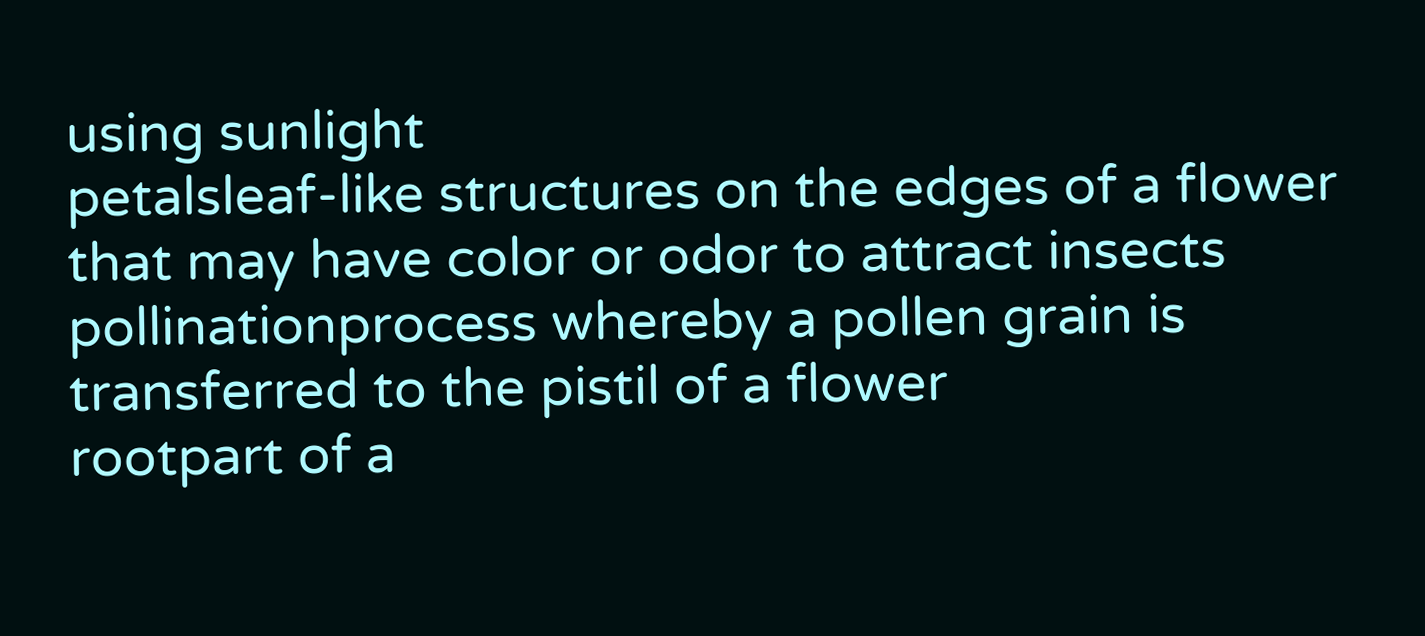using sunlight
petalsleaf-like structures on the edges of a flower that may have color or odor to attract insects
pollinationprocess whereby a pollen grain is transferred to the pistil of a flower
rootpart of a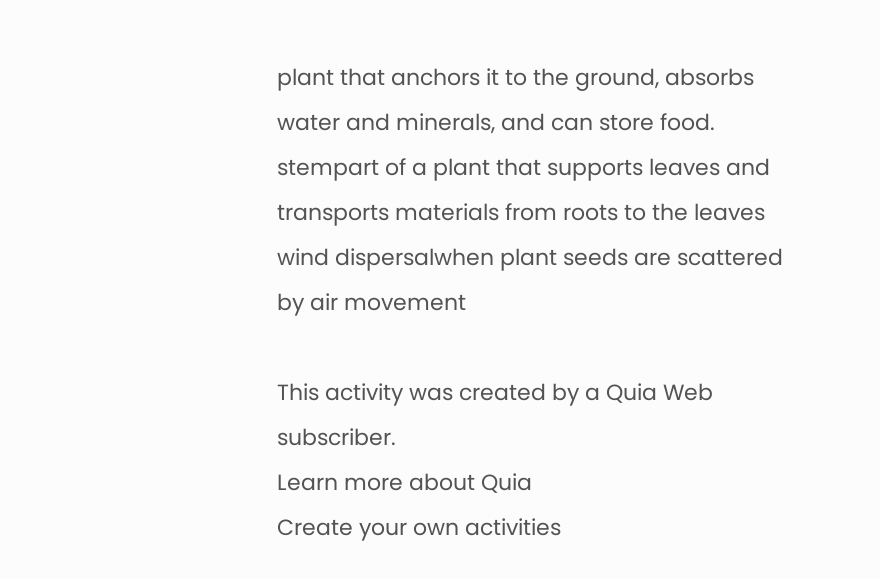plant that anchors it to the ground, absorbs water and minerals, and can store food.
stempart of a plant that supports leaves and transports materials from roots to the leaves
wind dispersalwhen plant seeds are scattered by air movement

This activity was created by a Quia Web subscriber.
Learn more about Quia
Create your own activities